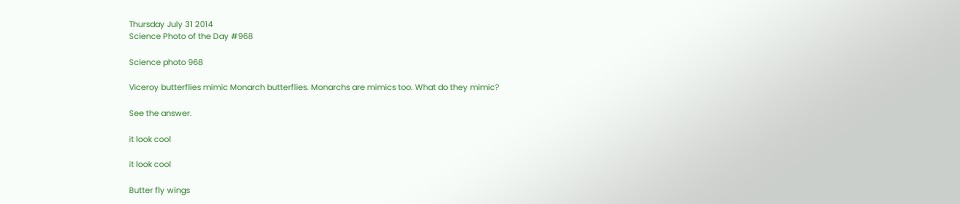Thursday July 31 2014
Science Photo of the Day #968

Science photo 968

Viceroy butterflies mimic Monarch butterflies. Monarchs are mimics too. What do they mimic?

See the answer.

it look cool

it look cool

Butter fly wings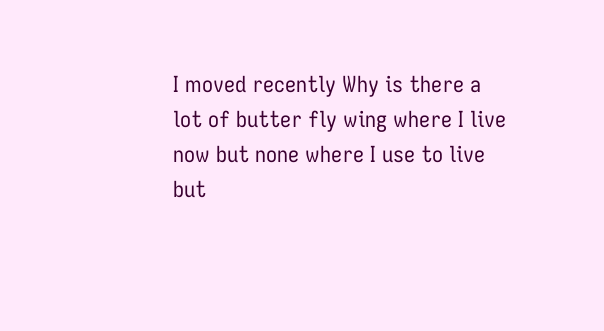I moved recently Why is there a lot of butter fly wing where I live now but none where I use to live but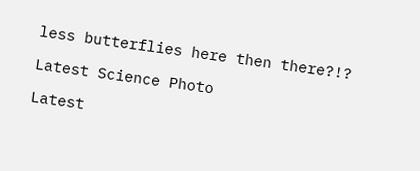less butterflies here then there?!?

Latest Science Photo

Latest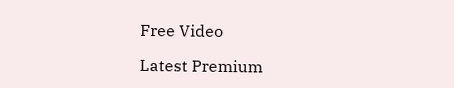Free Video

Latest Premium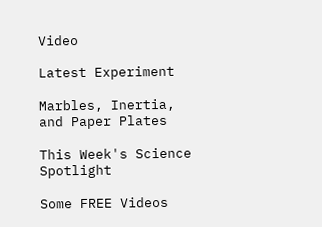Video

Latest Experiment

Marbles, Inertia, and Paper Plates

This Week's Science Spotlight

Some FREE Videos